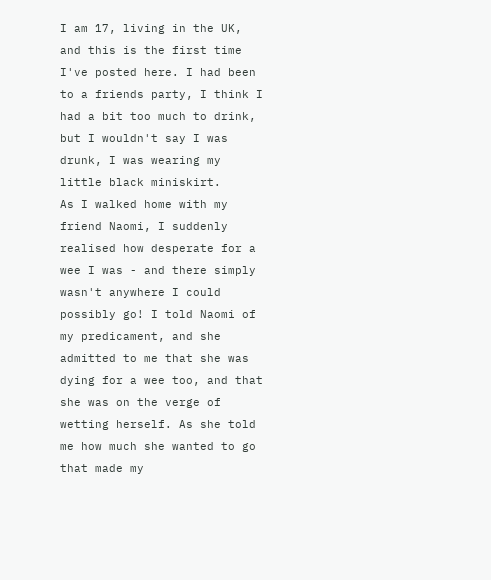I am 17, living in the UK, and this is the first time I've posted here. I had been to a friends party, I think I had a bit too much to drink, but I wouldn't say I was drunk, I was wearing my little black miniskirt.
As I walked home with my friend Naomi, I suddenly realised how desperate for a wee I was - and there simply wasn't anywhere I could possibly go! I told Naomi of my predicament, and she admitted to me that she was dying for a wee too, and that she was on the verge of wetting herself. As she told me how much she wanted to go that made my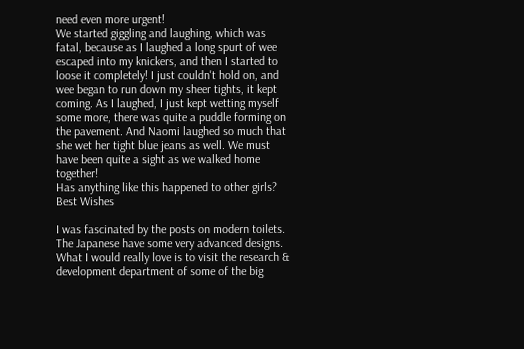need even more urgent!
We started giggling and laughing, which was fatal, because as I laughed a long spurt of wee escaped into my knickers, and then I started to loose it completely! I just couldn't hold on, and wee began to run down my sheer tights, it kept coming. As I laughed, I just kept wetting myself some more, there was quite a puddle forming on the pavement. And Naomi laughed so much that she wet her tight blue jeans as well. We must have been quite a sight as we walked home together!
Has anything like this happened to other girls?
Best Wishes

I was fascinated by the posts on modern toilets. The Japanese have some very advanced designs. What I would really love is to visit the research & development department of some of the big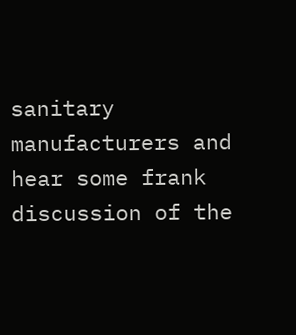sanitary manufacturers and hear some frank discussion of the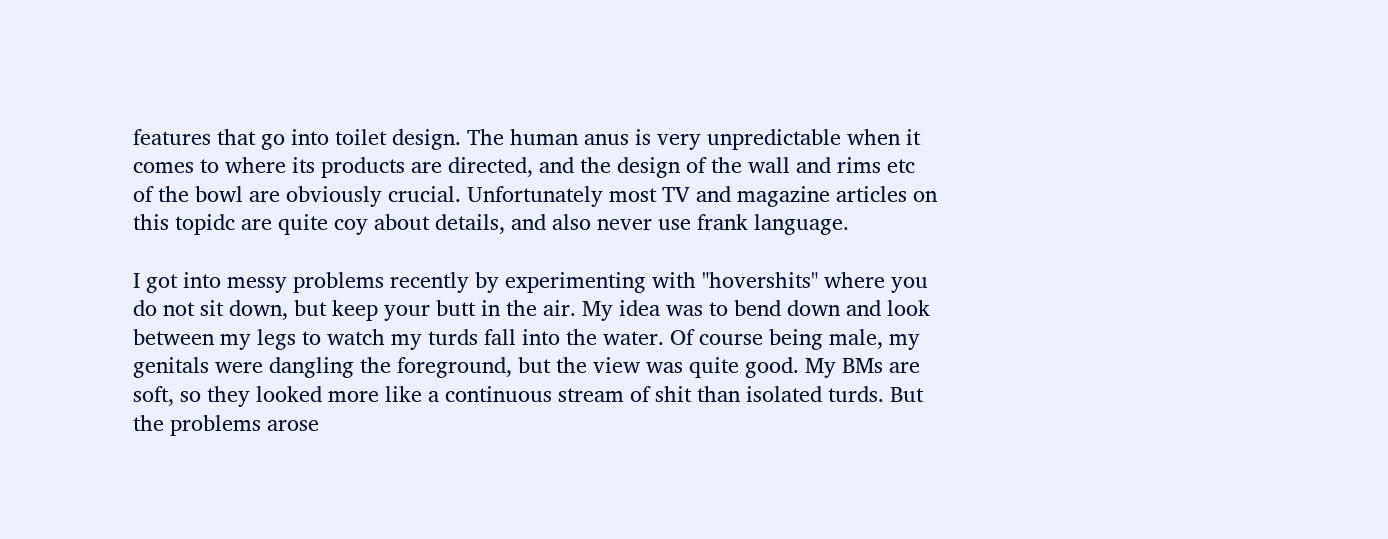features that go into toilet design. The human anus is very unpredictable when it comes to where its products are directed, and the design of the wall and rims etc of the bowl are obviously crucial. Unfortunately most TV and magazine articles on this topidc are quite coy about details, and also never use frank language.

I got into messy problems recently by experimenting with "hovershits" where you do not sit down, but keep your butt in the air. My idea was to bend down and look between my legs to watch my turds fall into the water. Of course being male, my genitals were dangling the foreground, but the view was quite good. My BMs are soft, so they looked more like a continuous stream of shit than isolated turds. But the problems arose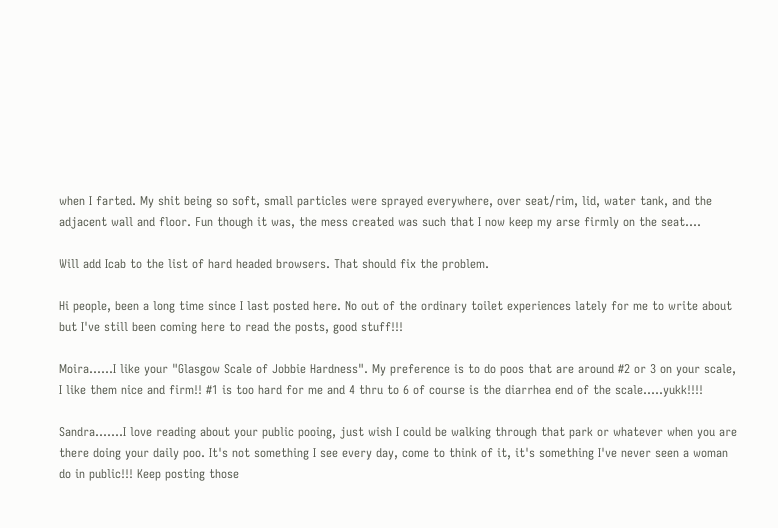when I farted. My shit being so soft, small particles were sprayed everywhere, over seat/rim, lid, water tank, and the adjacent wall and floor. Fun though it was, the mess created was such that I now keep my arse firmly on the seat....

Will add Icab to the list of hard headed browsers. That should fix the problem.

Hi people, been a long time since I last posted here. No out of the ordinary toilet experiences lately for me to write about but I've still been coming here to read the posts, good stuff!!!

Moira......I like your "Glasgow Scale of Jobbie Hardness". My preference is to do poos that are around #2 or 3 on your scale, I like them nice and firm!! #1 is too hard for me and 4 thru to 6 of course is the diarrhea end of the scale.....yukk!!!!

Sandra.......I love reading about your public pooing, just wish I could be walking through that park or whatever when you are there doing your daily poo. It's not something I see every day, come to think of it, it's something I've never seen a woman do in public!!! Keep posting those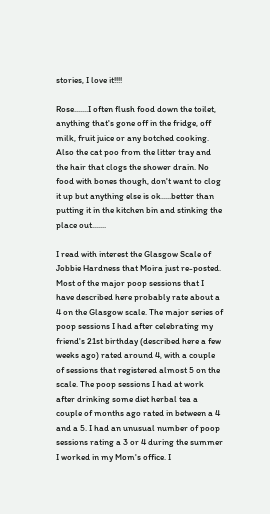stories, I love it!!!!

Rose.......I often flush food down the toilet, anything that's gone off in the fridge, off milk, fruit juice or any botched cooking. Also the cat poo from the litter tray and the hair that clogs the shower drain. No food with bones though, don't want to clog it up but anything else is ok.....better than putting it in the kitchen bin and stinking the place out.......

I read with interest the Glasgow Scale of Jobbie Hardness that Moira just re-posted. Most of the major poop sessions that I have described here probably rate about a 4 on the Glasgow scale. The major series of poop sessions I had after celebrating my friend's 21st birthday (described here a few weeks ago) rated around 4, with a couple of sessions that registered almost 5 on the scale. The poop sessions I had at work after drinking some diet herbal tea a couple of months ago rated in between a 4 and a 5. I had an unusual number of poop sessions rating a 3 or 4 during the summer I worked in my Mom's office. I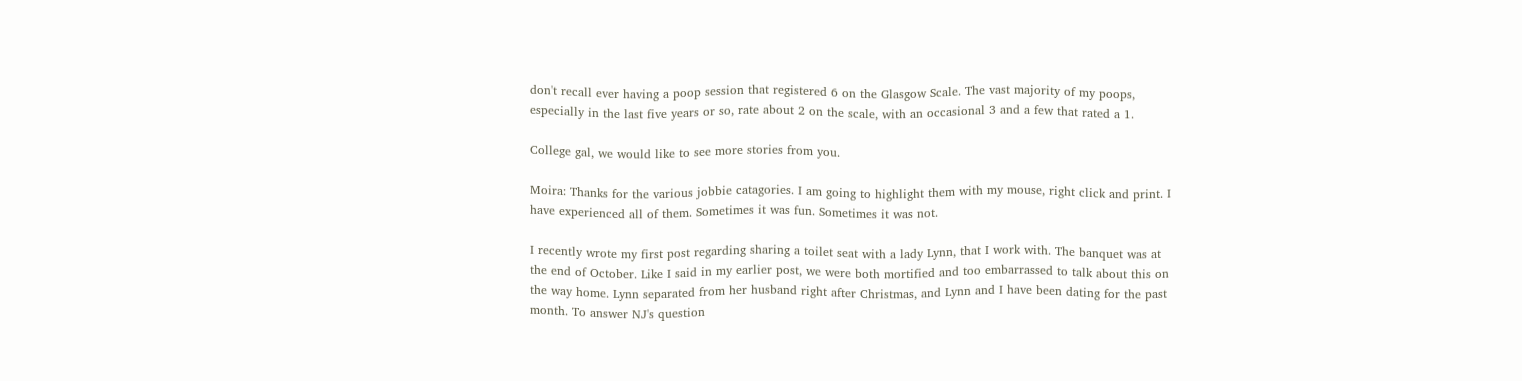don't recall ever having a poop session that registered 6 on the Glasgow Scale. The vast majority of my poops, especially in the last five years or so, rate about 2 on the scale, with an occasional 3 and a few that rated a 1.

College gal, we would like to see more stories from you.

Moira: Thanks for the various jobbie catagories. I am going to highlight them with my mouse, right click and print. I have experienced all of them. Sometimes it was fun. Sometimes it was not.

I recently wrote my first post regarding sharing a toilet seat with a lady Lynn, that I work with. The banquet was at the end of October. Like I said in my earlier post, we were both mortified and too embarrassed to talk about this on the way home. Lynn separated from her husband right after Christmas, and Lynn and I have been dating for the past month. To answer NJ's question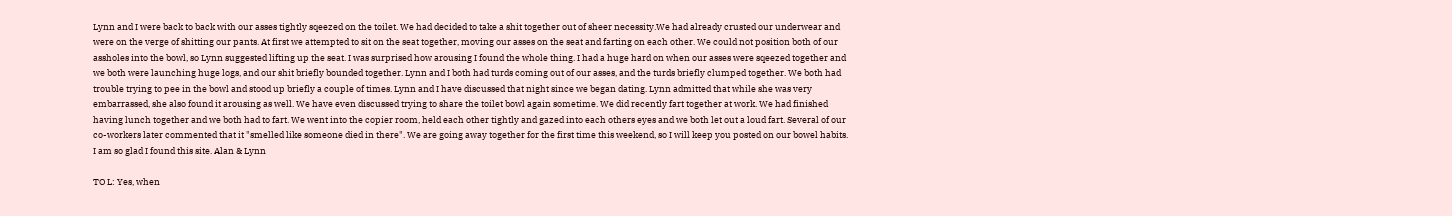Lynn and I were back to back with our asses tightly sqeezed on the toilet. We had decided to take a shit together out of sheer necessity.We had already crusted our underwear and were on the verge of shitting our pants. At first we attempted to sit on the seat together, moving our asses on the seat and farting on each other. We could not position both of our assholes into the bowl, so Lynn suggested lifting up the seat. I was surprised how arousing I found the whole thing. I had a huge hard on when our asses were sqeezed together and we both were launching huge logs, and our shit briefly bounded together. Lynn and I both had turds coming out of our asses, and the turds briefly clumped together. We both had trouble trying to pee in the bowl and stood up briefly a couple of times. Lynn and I have discussed that night since we began dating. Lynn admitted that while she was very embarrassed, she also found it arousing as well. We have even discussed trying to share the toilet bowl again sometime. We did recently fart together at work. We had finished having lunch together and we both had to fart. We went into the copier room, held each other tightly and gazed into each others eyes and we both let out a loud fart. Several of our co-workers later commented that it "smelled like someone died in there". We are going away together for the first time this weekend, so I will keep you posted on our bowel habits. I am so glad I found this site. Alan & Lynn

TO L: Yes, when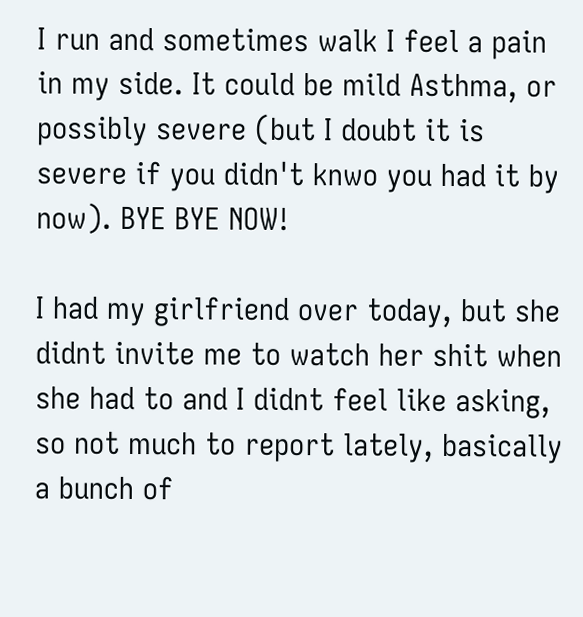I run and sometimes walk I feel a pain in my side. It could be mild Asthma, or possibly severe (but I doubt it is severe if you didn't knwo you had it by now). BYE BYE NOW!

I had my girlfriend over today, but she didnt invite me to watch her shit when she had to and I didnt feel like asking, so not much to report lately, basically a bunch of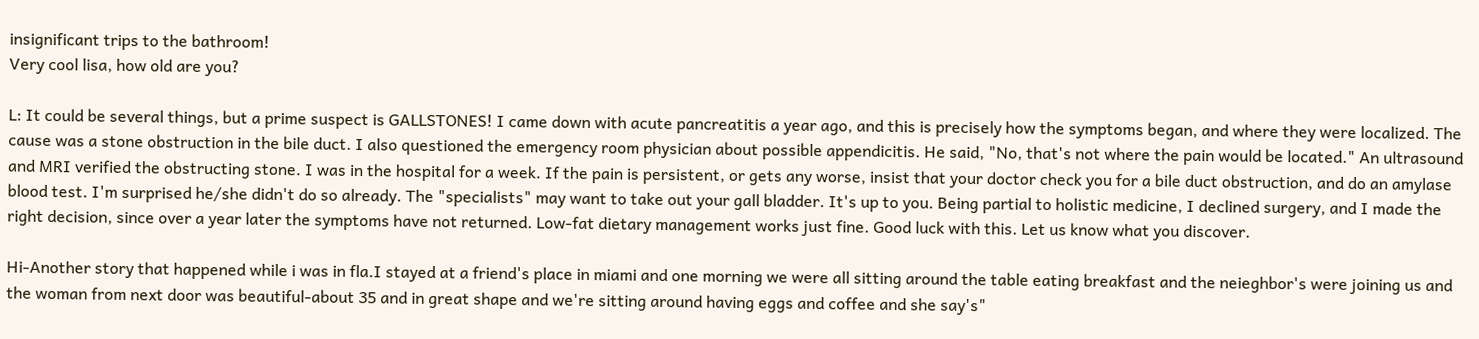insignificant trips to the bathroom!
Very cool lisa, how old are you?

L: It could be several things, but a prime suspect is GALLSTONES! I came down with acute pancreatitis a year ago, and this is precisely how the symptoms began, and where they were localized. The cause was a stone obstruction in the bile duct. I also questioned the emergency room physician about possible appendicitis. He said, "No, that's not where the pain would be located." An ultrasound and MRI verified the obstructing stone. I was in the hospital for a week. If the pain is persistent, or gets any worse, insist that your doctor check you for a bile duct obstruction, and do an amylase blood test. I'm surprised he/she didn't do so already. The "specialists" may want to take out your gall bladder. It's up to you. Being partial to holistic medicine, I declined surgery, and I made the right decision, since over a year later the symptoms have not returned. Low-fat dietary management works just fine. Good luck with this. Let us know what you discover.

Hi-Another story that happened while i was in fla.I stayed at a friend's place in miami and one morning we were all sitting around the table eating breakfast and the neieghbor's were joining us and the woman from next door was beautiful-about 35 and in great shape and we're sitting around having eggs and coffee and she say's"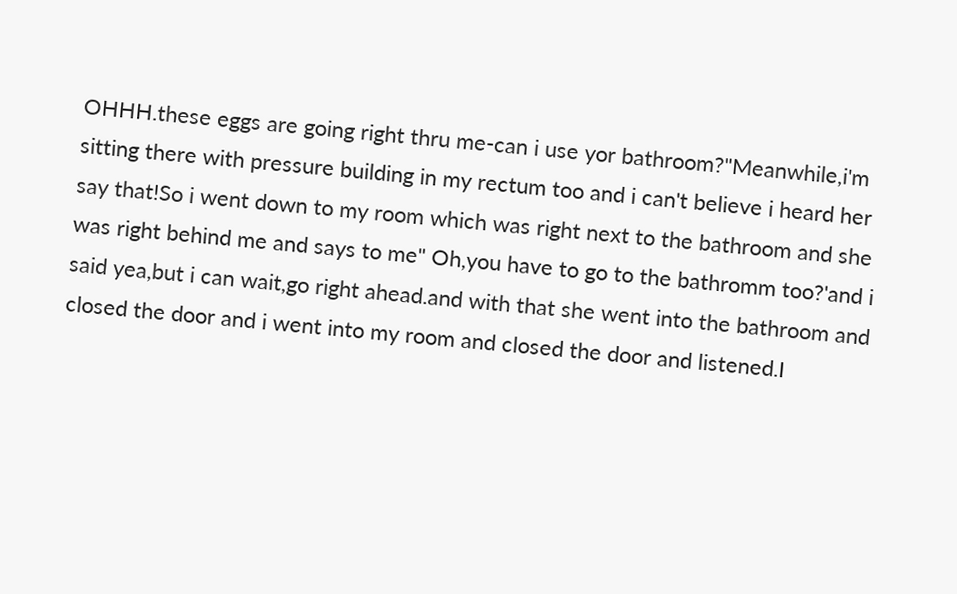OHHH.these eggs are going right thru me-can i use yor bathroom?"Meanwhile,i'm sitting there with pressure building in my rectum too and i can't believe i heard her say that!So i went down to my room which was right next to the bathroom and she was right behind me and says to me" Oh,you have to go to the bathromm too?'and i said yea,but i can wait,go right ahead.and with that she went into the bathroom and closed the door and i went into my room and closed the door and listened.I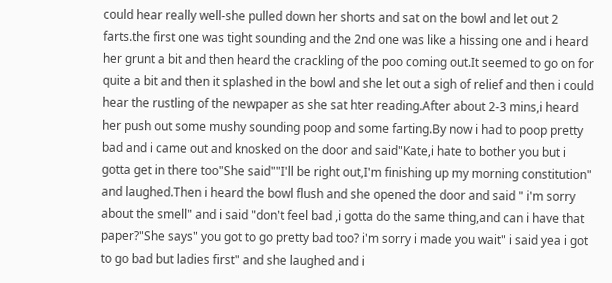could hear really well-she pulled down her shorts and sat on the bowl and let out 2 farts.the first one was tight sounding and the 2nd one was like a hissing one and i heard her grunt a bit and then heard the crackling of the poo coming out.It seemed to go on for quite a bit and then it splashed in the bowl and she let out a sigh of relief and then i could hear the rustling of the newpaper as she sat hter reading.After about 2-3 mins,i heard her push out some mushy sounding poop and some farting.By now i had to poop pretty bad and i came out and knosked on the door and said"Kate,i hate to bother you but i gotta get in there too"She said""I'll be right out,I'm finishing up my morning constitution" and laughed.Then i heard the bowl flush and she opened the door and said " i'm sorry about the smell" and i said "don't feel bad ,i gotta do the same thing,and can i have that paper?"She says" you got to go pretty bad too? i'm sorry i made you wait" i said yea i got to go bad but ladies first" and she laughed and i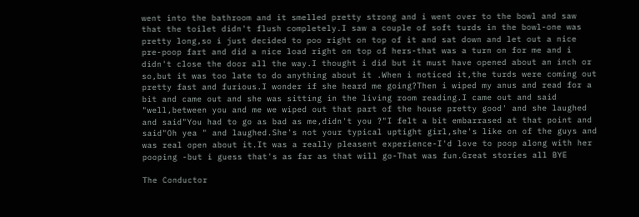went into the bathroom and it smelled pretty strong and i went over to the bowl and saw that the toilet didn't flush completely.I saw a couple of soft turds in the bowl-one was pretty long,so i just decided to poo right on top of it and sat down and let out a nice pre-poop fart and did a nice load right on top of hers-that was a turn on for me and i didn't close the door all the way.I thought i did but it must have opened about an inch or so,but it was too late to do anything about it .When i noticed it,the turds were coming out pretty fast and furious.I wonder if she heard me going?Then i wiped my anus and read for a bit and came out and she was sitting in the living room reading.I came out and said "well,between you and me we wiped out that part of the house pretty good' and she laughed and said"You had to go as bad as me,didn't you ?"I felt a bit embarrased at that point and said"Oh yea " and laughed.She's not your typical uptight girl,she's like on of the guys and was real open about it.It was a really pleasent experience-I'd love to poop along with her pooping -but i guess that's as far as that will go-That was fun.Great stories all BYE

The Conductor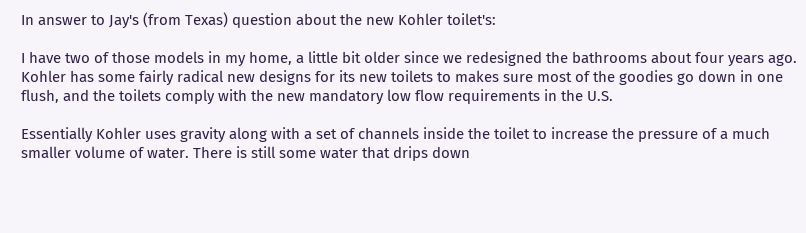In answer to Jay's (from Texas) question about the new Kohler toilet's:

I have two of those models in my home, a little bit older since we redesigned the bathrooms about four years ago. Kohler has some fairly radical new designs for its new toilets to makes sure most of the goodies go down in one flush, and the toilets comply with the new mandatory low flow requirements in the U.S.

Essentially Kohler uses gravity along with a set of channels inside the toilet to increase the pressure of a much smaller volume of water. There is still some water that drips down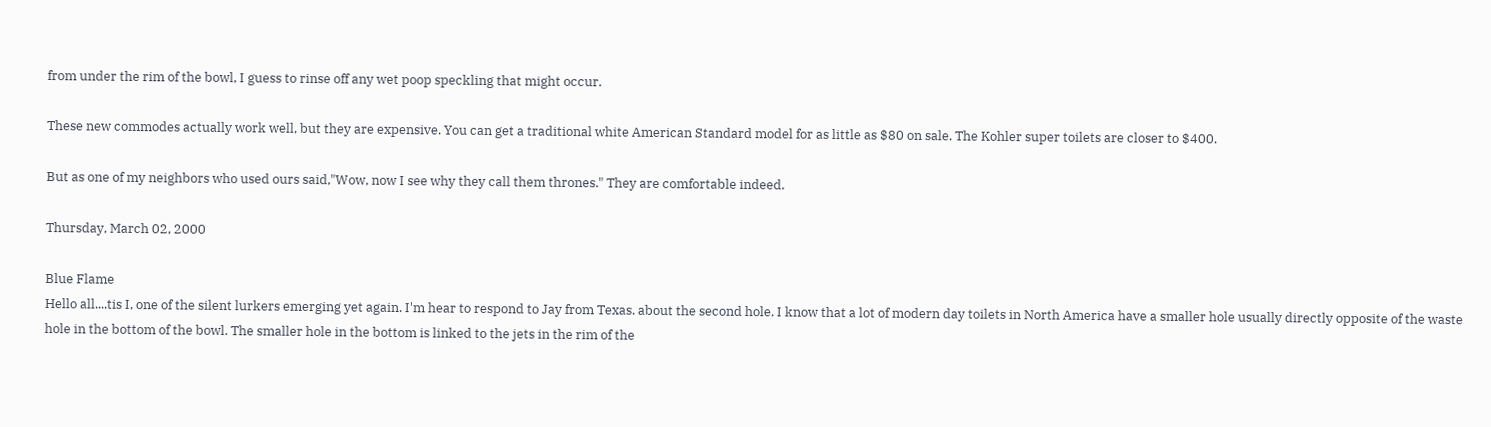from under the rim of the bowl, I guess to rinse off any wet poop speckling that might occur.

These new commodes actually work well, but they are expensive. You can get a traditional white American Standard model for as little as $80 on sale. The Kohler super toilets are closer to $400.

But as one of my neighbors who used ours said,"Wow, now I see why they call them thrones." They are comfortable indeed.

Thursday, March 02, 2000

Blue Flame
Hello all....tis I, one of the silent lurkers emerging yet again. I'm hear to respond to Jay from Texas. about the second hole. I know that a lot of modern day toilets in North America have a smaller hole usually directly opposite of the waste hole in the bottom of the bowl. The smaller hole in the bottom is linked to the jets in the rim of the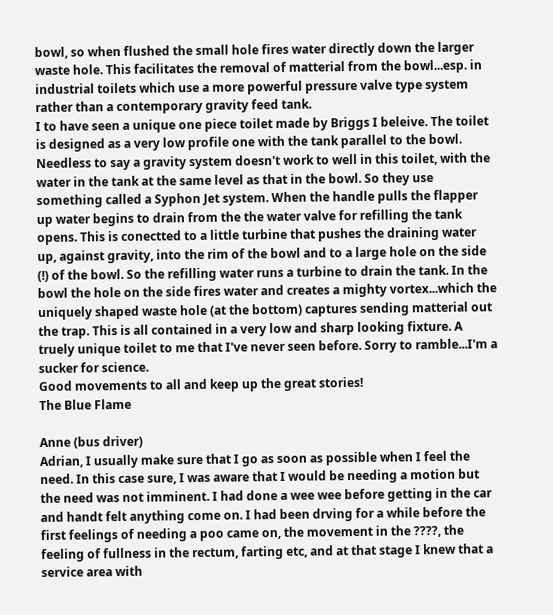bowl, so when flushed the small hole fires water directly down the larger waste hole. This facilitates the removal of matterial from the bowl...esp. in industrial toilets which use a more powerful pressure valve type system rather than a contemporary gravity feed tank.
I to have seen a unique one piece toilet made by Briggs I beleive. The toilet is designed as a very low profile one with the tank parallel to the bowl. Needless to say a gravity system doesn't work to well in this toilet, with the water in the tank at the same level as that in the bowl. So they use something called a Syphon Jet system. When the handle pulls the flapper up water begins to drain from the the water valve for refilling the tank opens. This is conectted to a little turbine that pushes the draining water up, against gravity, into the rim of the bowl and to a large hole on the side (!) of the bowl. So the refilling water runs a turbine to drain the tank. In the bowl the hole on the side fires water and creates a mighty vortex...which the uniquely shaped waste hole (at the bottom) captures sending matterial out the trap. This is all contained in a very low and sharp looking fixture. A truely unique toilet to me that I've never seen before. Sorry to ramble...I'm a sucker for science.
Good movements to all and keep up the great stories!
The Blue Flame

Anne (bus driver)
Adrian, I usually make sure that I go as soon as possible when I feel the need. In this case sure, I was aware that I would be needing a motion but the need was not imminent. I had done a wee wee before getting in the car and handt felt anything come on. I had been drving for a while before the first feelings of needing a poo came on, the movement in the ????, the feeling of fullness in the rectum, farting etc, and at that stage I knew that a service area with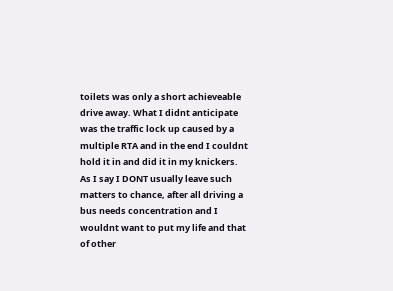toilets was only a short achieveable drive away. What I didnt anticipate was the traffic lock up caused by a multiple RTA and in the end I couldnt hold it in and did it in my knickers. As I say I DONT usually leave such matters to chance, after all driving a bus needs concentration and I wouldnt want to put my life and that of other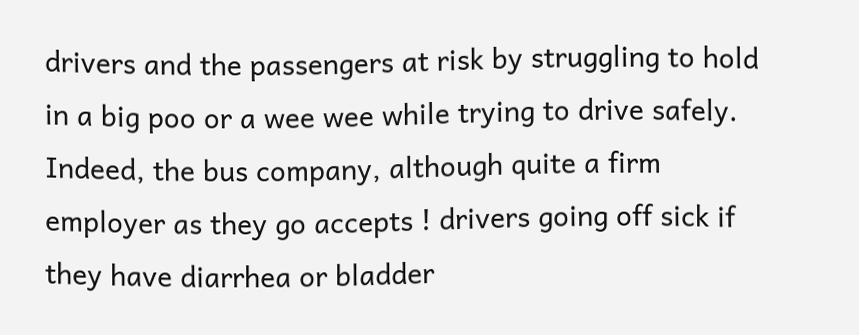drivers and the passengers at risk by struggling to hold in a big poo or a wee wee while trying to drive safely. Indeed, the bus company, although quite a firm employer as they go accepts ! drivers going off sick if they have diarrhea or bladder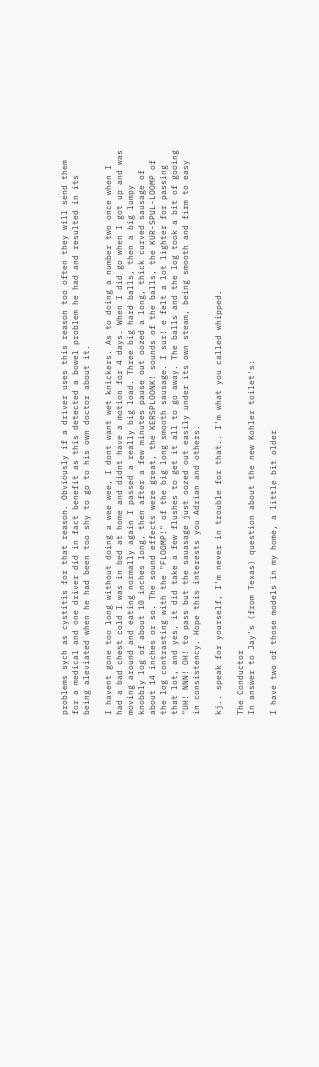problems sych as cystitis for that reason. Obviously if a driver uses this reason too often they will send them for a medical and one driver did in fact benefit as this detected a bowel problem he had and resulted in its being aleviated when he had been too shy to go to his own doctor about it.

I havent gone too long without doing a wee wee, I dont want wet knickers. As to doing a number two once when I had a bad chest cold I was in bed at home and didnt have a motion for 4 days. When I did go when I got up and was moving around and eating normally again I passed a really big load. Three big hard balls, then a big lumpy knobbly log of about 10 inches long, then after a few minutes pause out oozed a long, thick curved sausage of about 14 inches or so. The sound effects were great, the KERSPLOONK! sounds of the balls, the KUR-SPUL-LOOMP of the log contrasting with the "FLOOMP!" of the big long smooth sausage. I sur! e felt a lot lighter for passing that lot, and yes, it did take a few flushes to get it all to go away. The balls and the log took a bit of gooing "UH! NNN! OH! to pass but the sauasage just oozed out easily under its own steam, being smooth and firm to easy in consistency. Hope this interests you Adrian and others.

kj.. speak for yourself, I'm never in trouble for that.. I'm what you called whipped.

The Conductor
In answer to Jay's (from Texas) question about the new Kohler toilet's:

I have two of those models in my home, a little bit older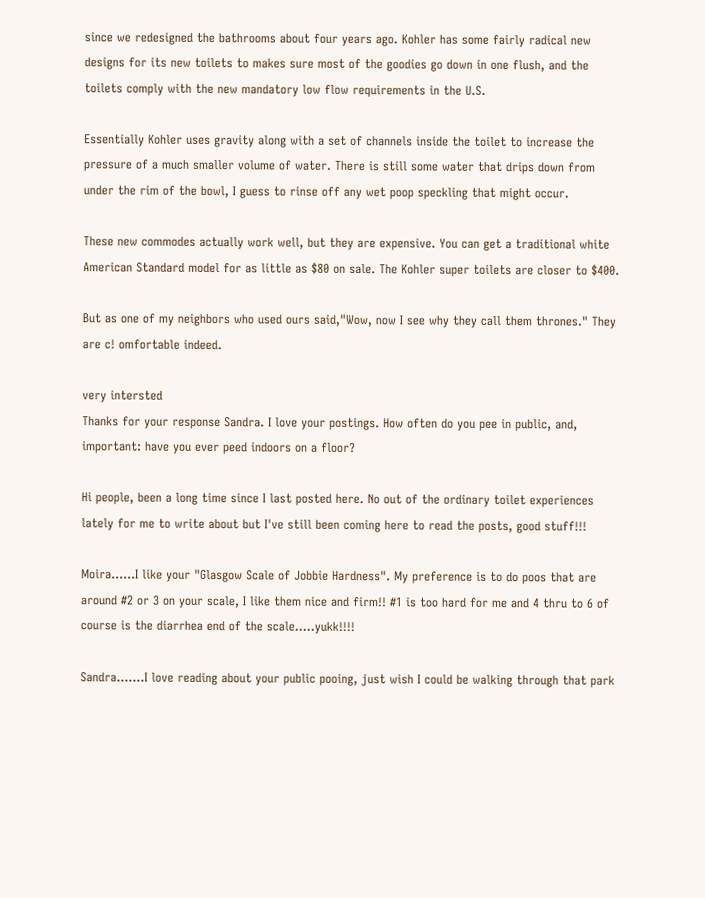since we redesigned the bathrooms about four years ago. Kohler has some fairly radical new designs for its new toilets to makes sure most of the goodies go down in one flush, and the toilets comply with the new mandatory low flow requirements in the U.S.

Essentially Kohler uses gravity along with a set of channels inside the toilet to increase the pressure of a much smaller volume of water. There is still some water that drips down from under the rim of the bowl, I guess to rinse off any wet poop speckling that might occur.

These new commodes actually work well, but they are expensive. You can get a traditional white American Standard model for as little as $80 on sale. The Kohler super toilets are closer to $400.

But as one of my neighbors who used ours said,"Wow, now I see why they call them thrones." They are c! omfortable indeed.

very intersted
Thanks for your response Sandra. I love your postings. How often do you pee in public, and, important: have you ever peed indoors on a floor?

Hi people, been a long time since I last posted here. No out of the ordinary toilet experiences lately for me to write about but I've still been coming here to read the posts, good stuff!!!

Moira......I like your "Glasgow Scale of Jobbie Hardness". My preference is to do poos that are around #2 or 3 on your scale, I like them nice and firm!! #1 is too hard for me and 4 thru to 6 of course is the diarrhea end of the scale.....yukk!!!!

Sandra.......I love reading about your public pooing, just wish I could be walking through that park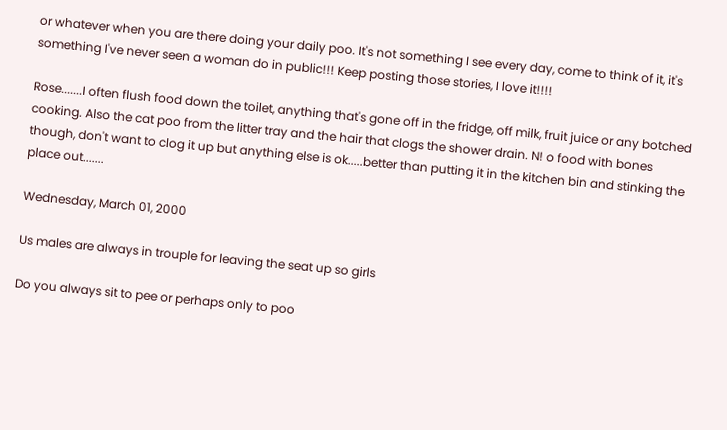or whatever when you are there doing your daily poo. It's not something I see every day, come to think of it, it's something I've never seen a woman do in public!!! Keep posting those stories, I love it!!!!

Rose.......I often flush food down the toilet, anything that's gone off in the fridge, off milk, fruit juice or any botched cooking. Also the cat poo from the litter tray and the hair that clogs the shower drain. N! o food with bones though, don't want to clog it up but anything else is ok.....better than putting it in the kitchen bin and stinking the place out.......

Wednesday, March 01, 2000

Us males are always in trouple for leaving the seat up so girls

Do you always sit to pee or perhaps only to poo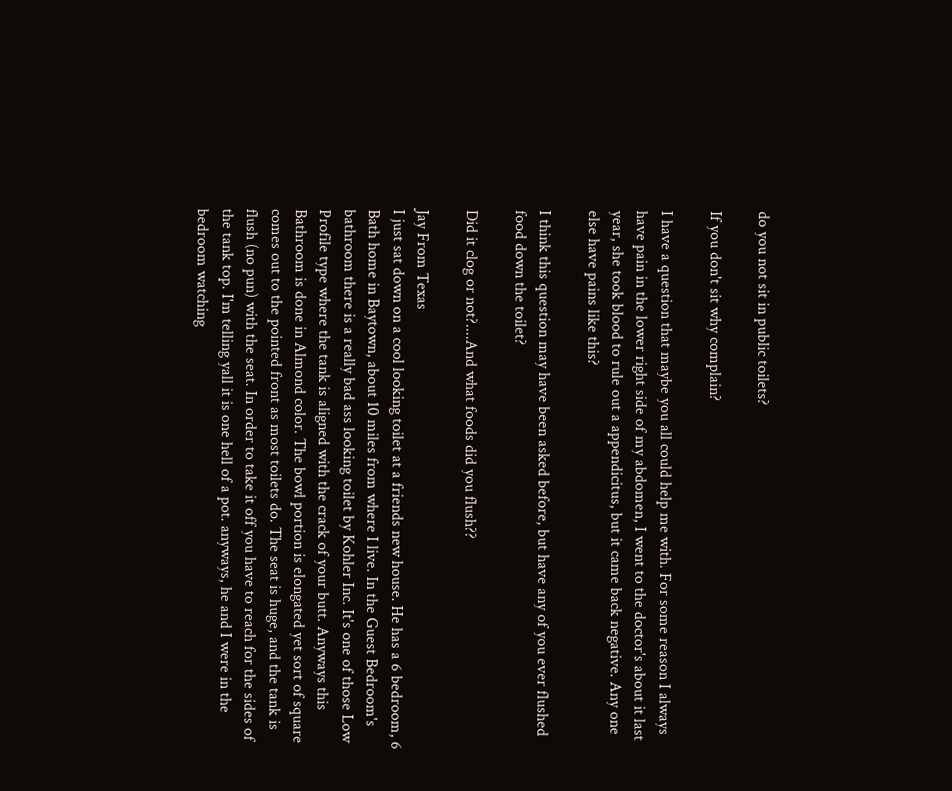do you not sit in public toilets?

If you don't sit why complain?

I have a question that maybe you all could help me with. For some reason I always have pain in the lower right side of my abdomen, I went to the doctor's about it last year, she took blood to rule out a appendicitus, but it came back negative. Any one else have pains like this?

I think this question may have been asked before, but have any of you ever flushed food down the toilet?

Did it clog or not?....And what foods did you flush??

Jay From Texas
I just sat down on a cool looking toilet at a friends new house. He has a 6 bedroom, 6 Bath home in Baytown, about 10 miles from where I live. In the Guest Bedroom's bathroom there is a really bad ass looking toilet by Kohler Inc. It's one of those Low Profile type where the tank is aligned with the crack of your butt. Anyways this Bathroom is done in Almond color. The bowl portion is elongated yet sort of square comes out to the pointed front as most toilets do. The seat is huge, and the tank is flush (no pun) with the seat. In order to take it off you have to reach for the sides of the tank top. I'm telling yall it is one hell of a pot. anyways, he and I were in the bedroom watching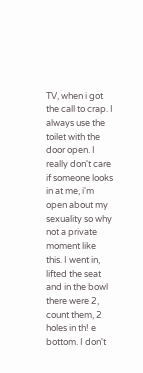TV, when i got the call to crap. I always use the toilet with the door open. I really don't care if someone looks in at me, i'm open about my sexuality so why not a private moment like this. I went in, lifted the seat and in the bowl there were 2, count them, 2 holes in th! e bottom. I don't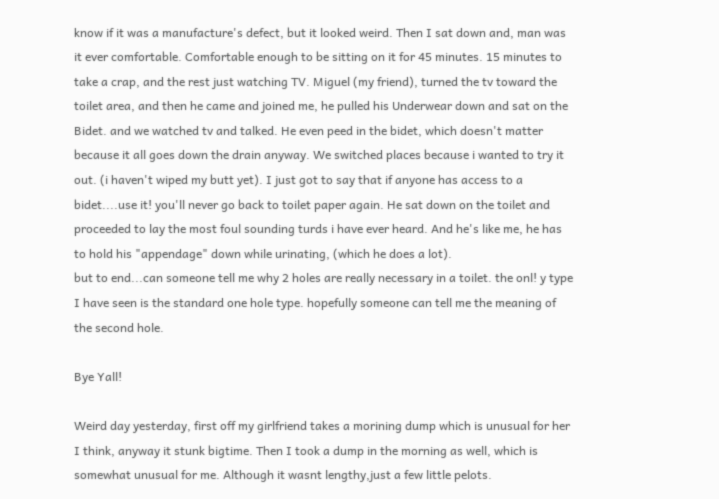know if it was a manufacture's defect, but it looked weird. Then I sat down and, man was it ever comfortable. Comfortable enough to be sitting on it for 45 minutes. 15 minutes to take a crap, and the rest just watching TV. Miguel (my friend), turned the tv toward the toilet area, and then he came and joined me, he pulled his Underwear down and sat on the Bidet. and we watched tv and talked. He even peed in the bidet, which doesn't matter because it all goes down the drain anyway. We switched places because i wanted to try it out. (i haven't wiped my butt yet). I just got to say that if anyone has access to a bidet....use it! you'll never go back to toilet paper again. He sat down on the toilet and proceeded to lay the most foul sounding turds i have ever heard. And he's like me, he has to hold his "appendage" down while urinating, (which he does a lot).
but to end...can someone tell me why 2 holes are really necessary in a toilet. the onl! y type I have seen is the standard one hole type. hopefully someone can tell me the meaning of the second hole.

Bye Yall!

Weird day yesterday, first off my girlfriend takes a morining dump which is unusual for her I think, anyway it stunk bigtime. Then I took a dump in the morning as well, which is somewhat unusual for me. Although it wasnt lengthy,just a few little pelots.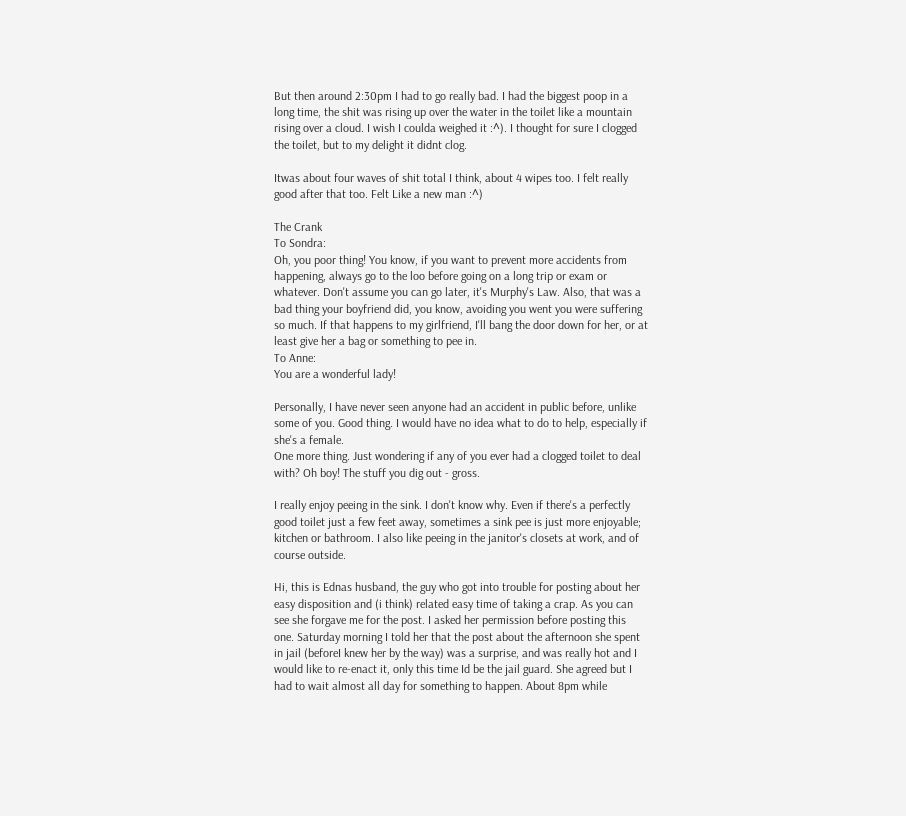But then around 2:30pm I had to go really bad. I had the biggest poop in a long time, the shit was rising up over the water in the toilet like a mountain rising over a cloud. I wish I coulda weighed it :^). I thought for sure I clogged the toilet, but to my delight it didnt clog.

Itwas about four waves of shit total I think, about 4 wipes too. I felt really good after that too. Felt Like a new man :^)

The Crank
To Sondra:
Oh, you poor thing! You know, if you want to prevent more accidents from happening, always go to the loo before going on a long trip or exam or whatever. Don't assume you can go later, it's Murphy's Law. Also, that was a bad thing your boyfriend did, you know, avoiding you went you were suffering so much. If that happens to my girlfriend, I'll bang the door down for her, or at least give her a bag or something to pee in.
To Anne:
You are a wonderful lady!

Personally, I have never seen anyone had an accident in public before, unlike some of you. Good thing. I would have no idea what to do to help, especially if she's a female.
One more thing. Just wondering if any of you ever had a clogged toilet to deal with? Oh boy! The stuff you dig out - gross.

I really enjoy peeing in the sink. I don't know why. Even if there's a perfectly good toilet just a few feet away, sometimes a sink pee is just more enjoyable; kitchen or bathroom. I also like peeing in the janitor's closets at work, and of course outside.

Hi, this is Ednas husband, the guy who got into trouble for posting about her easy disposition and (i think) related easy time of taking a crap. As you can see she forgave me for the post. I asked her permission before posting this one. Saturday morning I told her that the post about the afternoon she spent in jail (beforeI knew her by the way) was a surprise, and was really hot and I would like to re-enact it, only this time Id be the jail guard. She agreed but I had to wait almost all day for something to happen. About 8pm while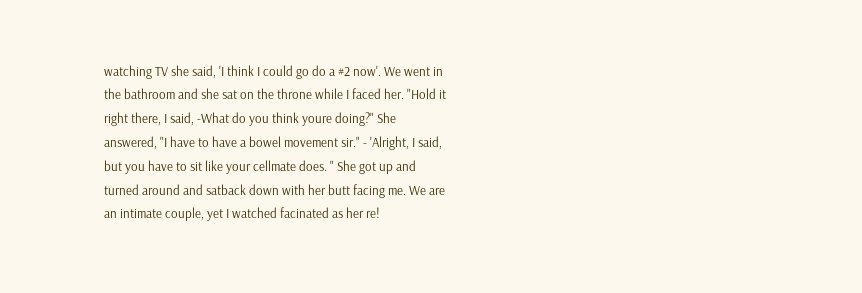watching TV she said, 'I think I could go do a #2 now'. We went in the bathroom and she sat on the throne while I faced her. "Hold it right there, I said, -What do you think youre doing?" She answered, "I have to have a bowel movement sir." - 'Alright, I said, but you have to sit like your cellmate does. " She got up and turned around and satback down with her butt facing me. We are an intimate couple, yet I watched facinated as her re!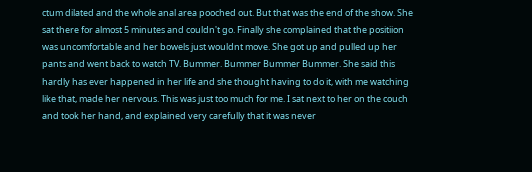ctum dilated and the whole anal area pooched out. But that was the end of the show. She sat there for almost 5 minutes and couldn't go. Finally she complained that the positiion was uncomfortable and her bowels just wouldnt move. She got up and pulled up her pants and went back to watch TV. Bummer. Bummer Bummer Bummer. She said this hardly has ever happened in her life and she thought having to do it, with me watching like that, made her nervous. This was just too much for me. I sat next to her on the couch and took her hand, and explained very carefully that it was never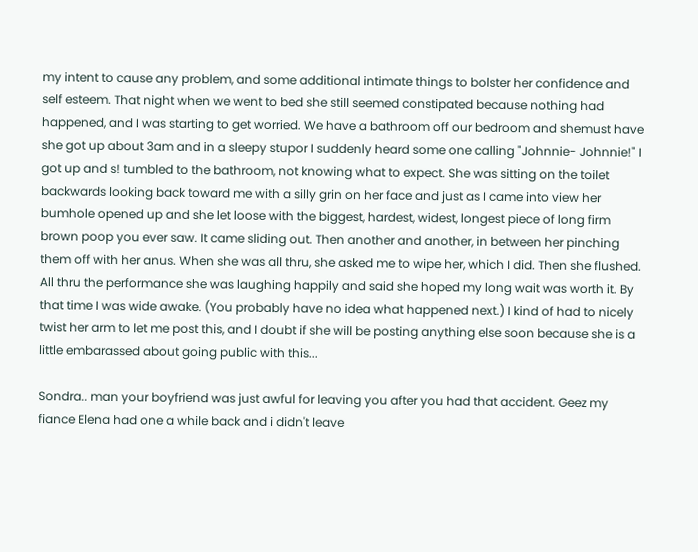my intent to cause any problem, and some additional intimate things to bolster her confidence and self esteem. That night when we went to bed she still seemed constipated because nothing had happened, and I was starting to get worried. We have a bathroom off our bedroom and shemust have she got up about 3am and in a sleepy stupor I suddenly heard some one calling "Johnnie- Johnnie!" I got up and s! tumbled to the bathroom, not knowing what to expect. She was sitting on the toilet backwards looking back toward me with a silly grin on her face and just as I came into view her bumhole opened up and she let loose with the biggest, hardest, widest, longest piece of long firm brown poop you ever saw. It came sliding out. Then another and another, in between her pinching them off with her anus. When she was all thru, she asked me to wipe her, which I did. Then she flushed. All thru the performance she was laughing happily and said she hoped my long wait was worth it. By that time I was wide awake. (You probably have no idea what happened next.) I kind of had to nicely twist her arm to let me post this, and I doubt if she will be posting anything else soon because she is a little embarassed about going public with this...

Sondra.. man your boyfriend was just awful for leaving you after you had that accident. Geez my fiance Elena had one a while back and i didn't leave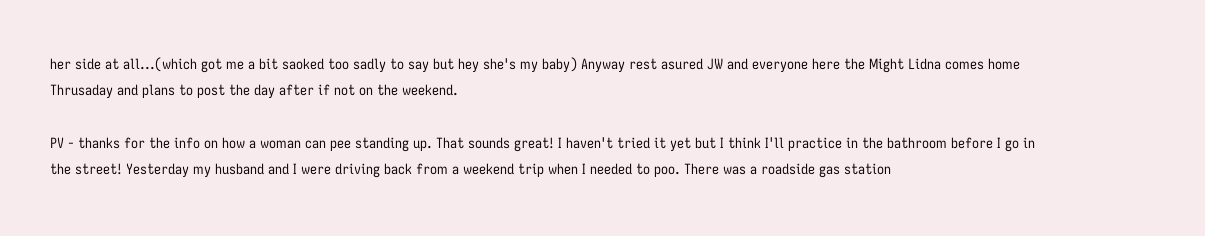her side at all...(which got me a bit saoked too sadly to say but hey she's my baby) Anyway rest asured JW and everyone here the Might Lidna comes home Thrusaday and plans to post the day after if not on the weekend.

PV - thanks for the info on how a woman can pee standing up. That sounds great! I haven't tried it yet but I think I'll practice in the bathroom before I go in the street! Yesterday my husband and I were driving back from a weekend trip when I needed to poo. There was a roadside gas station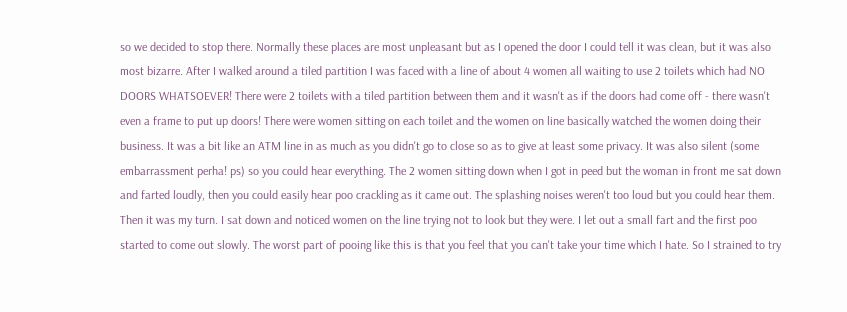so we decided to stop there. Normally these places are most unpleasant but as I opened the door I could tell it was clean, but it was also most bizarre. After I walked around a tiled partition I was faced with a line of about 4 women all waiting to use 2 toilets which had NO DOORS WHATSOEVER! There were 2 toilets with a tiled partition between them and it wasn't as if the doors had come off - there wasn't even a frame to put up doors! There were women sitting on each toilet and the women on line basically watched the women doing their business. It was a bit like an ATM line in as much as you didn't go to close so as to give at least some privacy. It was also silent (some embarrassment perha! ps) so you could hear everything. The 2 women sitting down when I got in peed but the woman in front me sat down and farted loudly, then you could easily hear poo crackling as it came out. The splashing noises weren't too loud but you could hear them. Then it was my turn. I sat down and noticed women on the line trying not to look but they were. I let out a small fart and the first poo started to come out slowly. The worst part of pooing like this is that you feel that you can't take your time which I hate. So I strained to try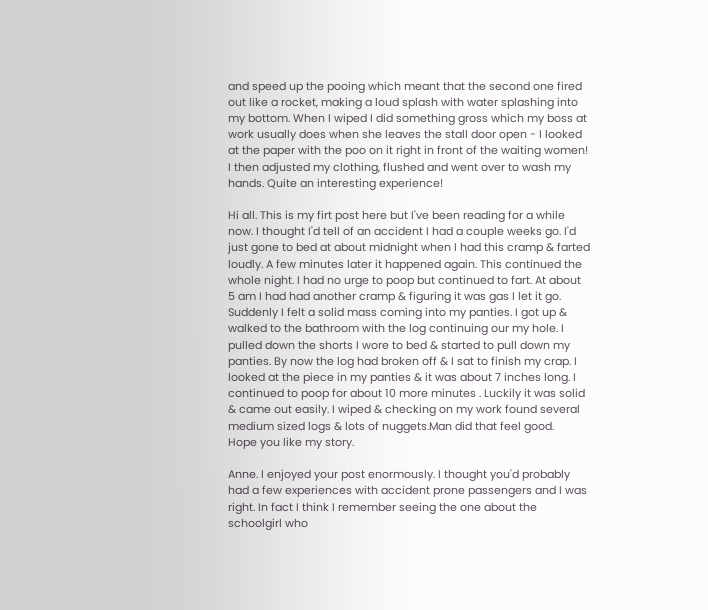and speed up the pooing which meant that the second one fired out like a rocket, making a loud splash with water splashing into my bottom. When I wiped I did something gross which my boss at work usually does when she leaves the stall door open - I looked at the paper with the poo on it right in front of the waiting women! I then adjusted my clothing, flushed and went over to wash my hands. Quite an interesting experience!

Hi all. This is my firt post here but I've been reading for a while now. I thought I'd tell of an accident I had a couple weeks go. I'd just gone to bed at about midnight when I had this cramp & farted loudly. A few minutes later it happened again. This continued the whole night. I had no urge to poop but continued to fart. At about 5 am I had had another cramp & figuring it was gas I let it go. Suddenly I felt a solid mass coming into my panties. I got up & walked to the bathroom with the log continuing our my hole. I pulled down the shorts I wore to bed & started to pull down my panties. By now the log had broken off & I sat to finish my crap. I looked at the piece in my panties & it was about 7 inches long. I continued to poop for about 10 more minutes . Luckily it was solid & came out easily. I wiped & checking on my work found several medium sized logs & lots of nuggets.Man did that feel good.
Hope you like my story.

Anne. I enjoyed your post enormously. I thought you'd probably had a few experiences with accident prone passengers and I was right. In fact I think I remember seeing the one about the schoolgirl who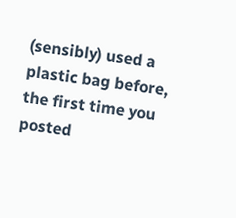(sensibly) used a plastic bag before, the first time you posted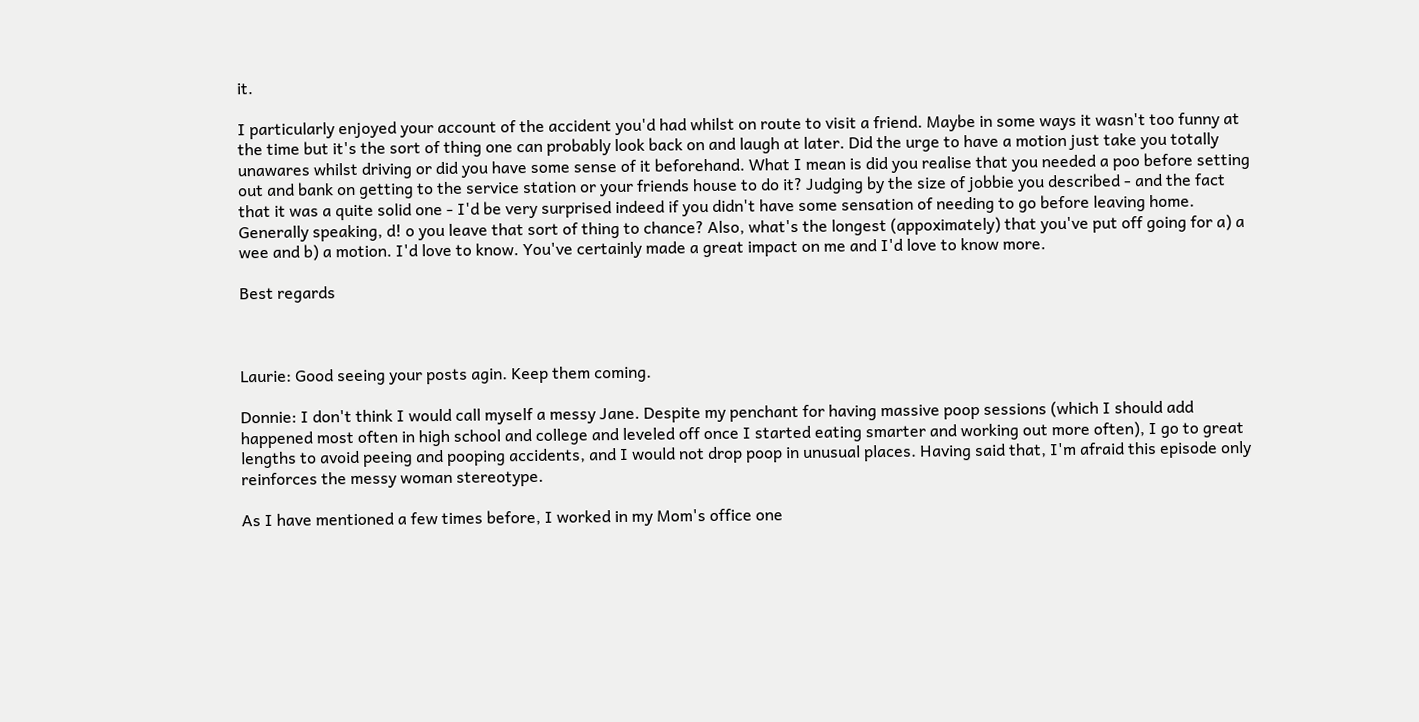it.

I particularly enjoyed your account of the accident you'd had whilst on route to visit a friend. Maybe in some ways it wasn't too funny at the time but it's the sort of thing one can probably look back on and laugh at later. Did the urge to have a motion just take you totally unawares whilst driving or did you have some sense of it beforehand. What I mean is did you realise that you needed a poo before setting out and bank on getting to the service station or your friends house to do it? Judging by the size of jobbie you described - and the fact that it was a quite solid one - I'd be very surprised indeed if you didn't have some sensation of needing to go before leaving home. Generally speaking, d! o you leave that sort of thing to chance? Also, what's the longest (appoximately) that you've put off going for a) a wee and b) a motion. I'd love to know. You've certainly made a great impact on me and I'd love to know more.

Best regards



Laurie: Good seeing your posts agin. Keep them coming.

Donnie: I don't think I would call myself a messy Jane. Despite my penchant for having massive poop sessions (which I should add happened most often in high school and college and leveled off once I started eating smarter and working out more often), I go to great lengths to avoid peeing and pooping accidents, and I would not drop poop in unusual places. Having said that, I'm afraid this episode only reinforces the messy woman stereotype.

As I have mentioned a few times before, I worked in my Mom's office one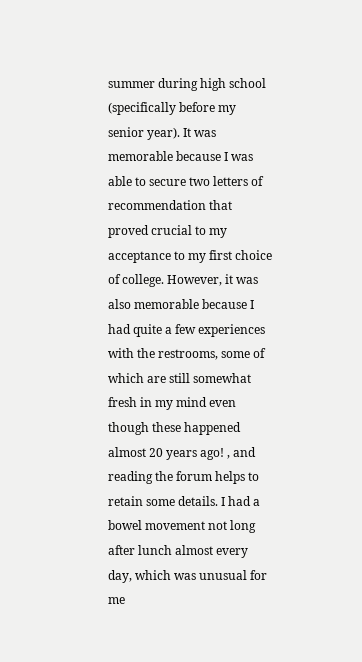summer during high school (specifically before my senior year). It was memorable because I was able to secure two letters of recommendation that proved crucial to my acceptance to my first choice of college. However, it was also memorable because I had quite a few experiences with the restrooms, some of which are still somewhat fresh in my mind even though these happened almost 20 years ago! , and reading the forum helps to retain some details. I had a bowel movement not long after lunch almost every day, which was unusual for me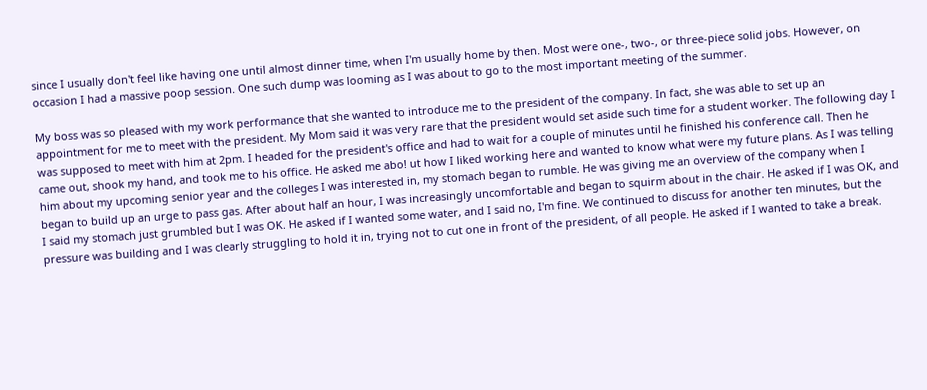since I usually don't feel like having one until almost dinner time, when I'm usually home by then. Most were one-, two-, or three-piece solid jobs. However, on occasion I had a massive poop session. One such dump was looming as I was about to go to the most important meeting of the summer.

My boss was so pleased with my work performance that she wanted to introduce me to the president of the company. In fact, she was able to set up an appointment for me to meet with the president. My Mom said it was very rare that the president would set aside such time for a student worker. The following day I was supposed to meet with him at 2pm. I headed for the president's office and had to wait for a couple of minutes until he finished his conference call. Then he came out, shook my hand, and took me to his office. He asked me abo! ut how I liked working here and wanted to know what were my future plans. As I was telling him about my upcoming senior year and the colleges I was interested in, my stomach began to rumble. He was giving me an overview of the company when I began to build up an urge to pass gas. After about half an hour, I was increasingly uncomfortable and began to squirm about in the chair. He asked if I was OK, and I said my stomach just grumbled but I was OK. He asked if I wanted some water, and I said no, I'm fine. We continued to discuss for another ten minutes, but the pressure was building and I was clearly struggling to hold it in, trying not to cut one in front of the president, of all people. He asked if I wanted to take a break.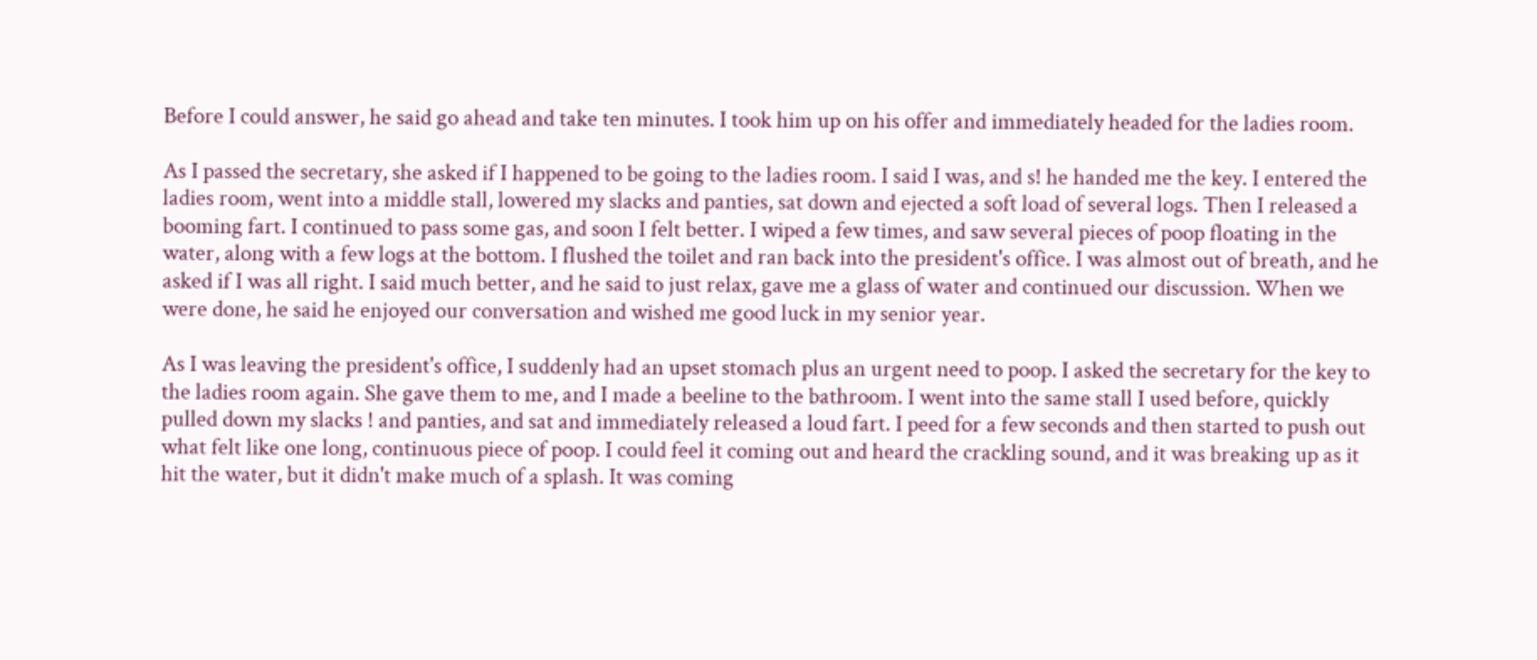Before I could answer, he said go ahead and take ten minutes. I took him up on his offer and immediately headed for the ladies room.

As I passed the secretary, she asked if I happened to be going to the ladies room. I said I was, and s! he handed me the key. I entered the ladies room, went into a middle stall, lowered my slacks and panties, sat down and ejected a soft load of several logs. Then I released a booming fart. I continued to pass some gas, and soon I felt better. I wiped a few times, and saw several pieces of poop floating in the water, along with a few logs at the bottom. I flushed the toilet and ran back into the president's office. I was almost out of breath, and he asked if I was all right. I said much better, and he said to just relax, gave me a glass of water and continued our discussion. When we were done, he said he enjoyed our conversation and wished me good luck in my senior year.

As I was leaving the president's office, I suddenly had an upset stomach plus an urgent need to poop. I asked the secretary for the key to the ladies room again. She gave them to me, and I made a beeline to the bathroom. I went into the same stall I used before, quickly pulled down my slacks ! and panties, and sat and immediately released a loud fart. I peed for a few seconds and then started to push out what felt like one long, continuous piece of poop. I could feel it coming out and heard the crackling sound, and it was breaking up as it hit the water, but it didn't make much of a splash. It was coming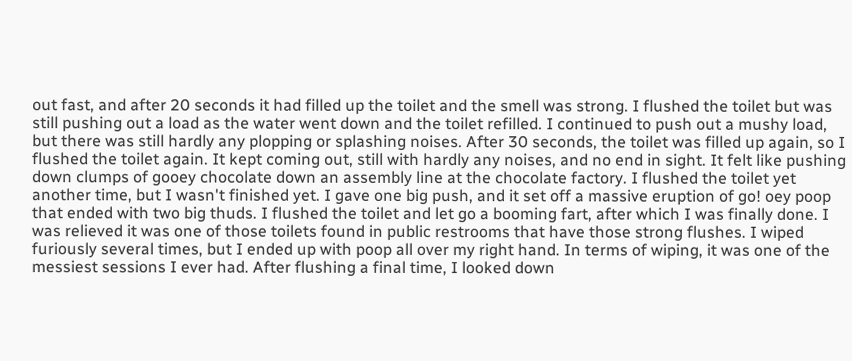out fast, and after 20 seconds it had filled up the toilet and the smell was strong. I flushed the toilet but was still pushing out a load as the water went down and the toilet refilled. I continued to push out a mushy load, but there was still hardly any plopping or splashing noises. After 30 seconds, the toilet was filled up again, so I flushed the toilet again. It kept coming out, still with hardly any noises, and no end in sight. It felt like pushing down clumps of gooey chocolate down an assembly line at the chocolate factory. I flushed the toilet yet another time, but I wasn't finished yet. I gave one big push, and it set off a massive eruption of go! oey poop that ended with two big thuds. I flushed the toilet and let go a booming fart, after which I was finally done. I was relieved it was one of those toilets found in public restrooms that have those strong flushes. I wiped furiously several times, but I ended up with poop all over my right hand. In terms of wiping, it was one of the messiest sessions I ever had. After flushing a final time, I looked down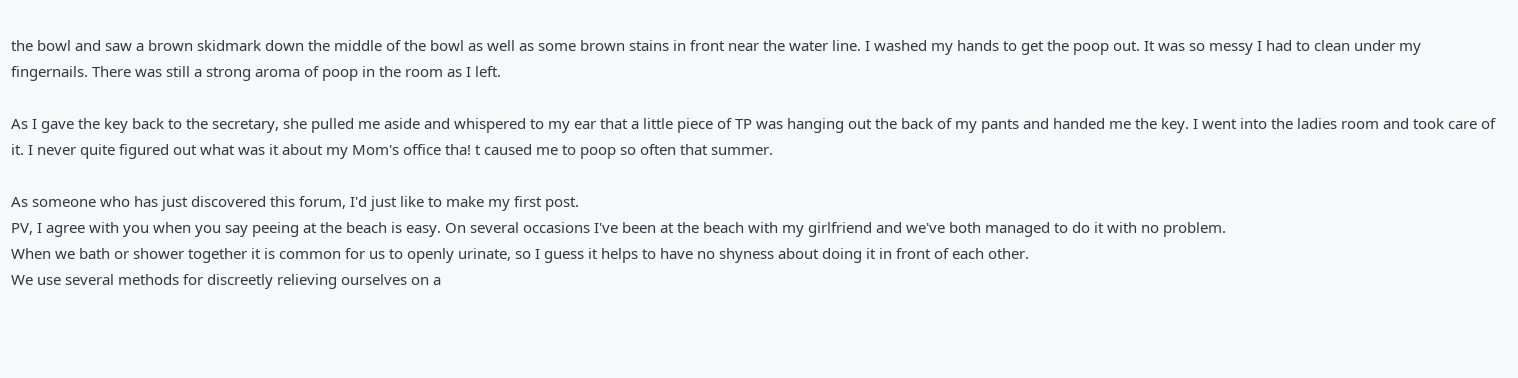the bowl and saw a brown skidmark down the middle of the bowl as well as some brown stains in front near the water line. I washed my hands to get the poop out. It was so messy I had to clean under my fingernails. There was still a strong aroma of poop in the room as I left.

As I gave the key back to the secretary, she pulled me aside and whispered to my ear that a little piece of TP was hanging out the back of my pants and handed me the key. I went into the ladies room and took care of it. I never quite figured out what was it about my Mom's office tha! t caused me to poop so often that summer.

As someone who has just discovered this forum, I'd just like to make my first post.
PV, I agree with you when you say peeing at the beach is easy. On several occasions I've been at the beach with my girlfriend and we've both managed to do it with no problem.
When we bath or shower together it is common for us to openly urinate, so I guess it helps to have no shyness about doing it in front of each other.
We use several methods for discreetly relieving ourselves on a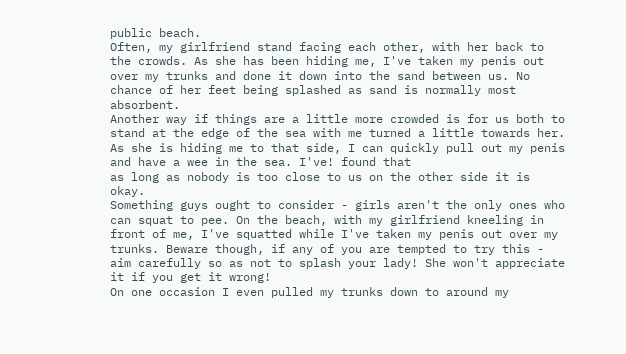public beach.
Often, my girlfriend stand facing each other, with her back to the crowds. As she has been hiding me, I've taken my penis out over my trunks and done it down into the sand between us. No chance of her feet being splashed as sand is normally most absorbent.
Another way if things are a little more crowded is for us both to stand at the edge of the sea with me turned a little towards her. As she is hiding me to that side, I can quickly pull out my penis and have a wee in the sea. I've! found that
as long as nobody is too close to us on the other side it is okay.
Something guys ought to consider - girls aren't the only ones who can squat to pee. On the beach, with my girlfriend kneeling in front of me, I've squatted while I've taken my penis out over my trunks. Beware though, if any of you are tempted to try this - aim carefully so as not to splash your lady! She won't appreciate it if you get it wrong!
On one occasion I even pulled my trunks down to around my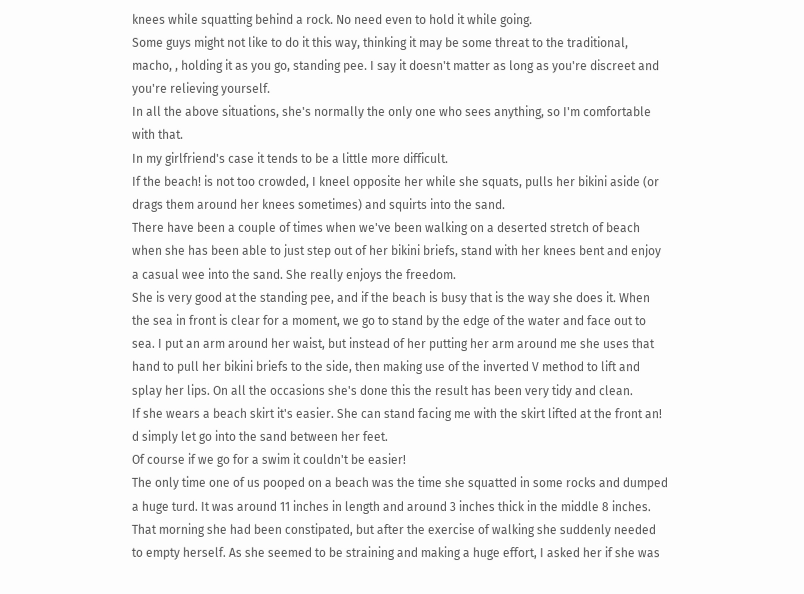knees while squatting behind a rock. No need even to hold it while going.
Some guys might not like to do it this way, thinking it may be some threat to the traditional, macho, , holding it as you go, standing pee. I say it doesn't matter as long as you're discreet and you're relieving yourself.
In all the above situations, she's normally the only one who sees anything, so I'm comfortable with that.
In my girlfriend's case it tends to be a little more difficult.
If the beach! is not too crowded, I kneel opposite her while she squats, pulls her bikini aside (or drags them around her knees sometimes) and squirts into the sand.
There have been a couple of times when we've been walking on a deserted stretch of beach when she has been able to just step out of her bikini briefs, stand with her knees bent and enjoy a casual wee into the sand. She really enjoys the freedom.
She is very good at the standing pee, and if the beach is busy that is the way she does it. When the sea in front is clear for a moment, we go to stand by the edge of the water and face out to sea. I put an arm around her waist, but instead of her putting her arm around me she uses that hand to pull her bikini briefs to the side, then making use of the inverted V method to lift and splay her lips. On all the occasions she's done this the result has been very tidy and clean.
If she wears a beach skirt it's easier. She can stand facing me with the skirt lifted at the front an! d simply let go into the sand between her feet.
Of course if we go for a swim it couldn't be easier!
The only time one of us pooped on a beach was the time she squatted in some rocks and dumped a huge turd. It was around 11 inches in length and around 3 inches thick in the middle 8 inches. That morning she had been constipated, but after the exercise of walking she suddenly needed to empty herself. As she seemed to be straining and making a huge effort, I asked her if she was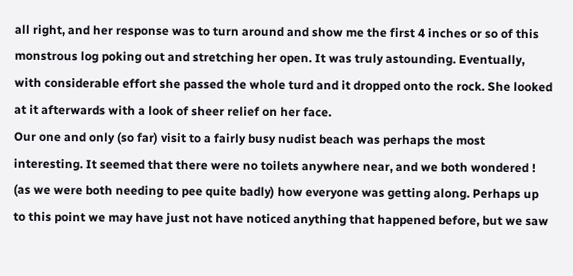all right, and her response was to turn around and show me the first 4 inches or so of this monstrous log poking out and stretching her open. It was truly astounding. Eventually, with considerable effort she passed the whole turd and it dropped onto the rock. She looked at it afterwards with a look of sheer relief on her face.
Our one and only (so far) visit to a fairly busy nudist beach was perhaps the most interesting. It seemed that there were no toilets anywhere near, and we both wondered ! (as we were both needing to pee quite badly) how everyone was getting along. Perhaps up to this point we may have just not have noticed anything that happened before, but we saw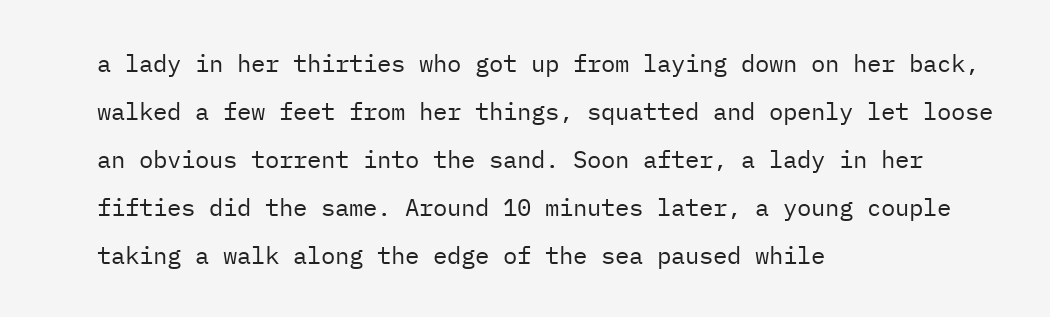a lady in her thirties who got up from laying down on her back, walked a few feet from her things, squatted and openly let loose an obvious torrent into the sand. Soon after, a lady in her fifties did the same. Around 10 minutes later, a young couple taking a walk along the edge of the sea paused while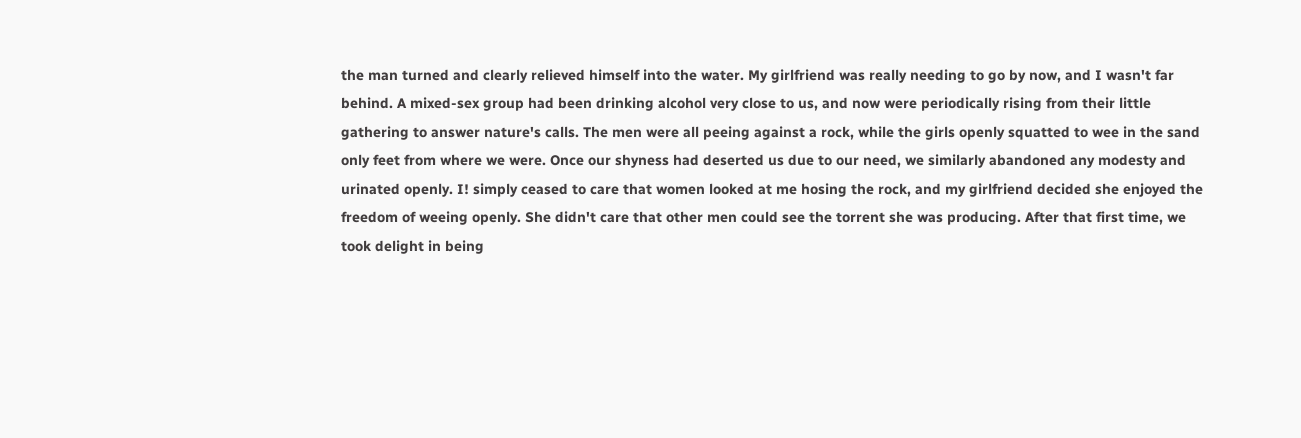the man turned and clearly relieved himself into the water. My girlfriend was really needing to go by now, and I wasn't far behind. A mixed-sex group had been drinking alcohol very close to us, and now were periodically rising from their little gathering to answer nature's calls. The men were all peeing against a rock, while the girls openly squatted to wee in the sand only feet from where we were. Once our shyness had deserted us due to our need, we similarly abandoned any modesty and urinated openly. I! simply ceased to care that women looked at me hosing the rock, and my girlfriend decided she enjoyed the freedom of weeing openly. She didn't care that other men could see the torrent she was producing. After that first time, we took delight in being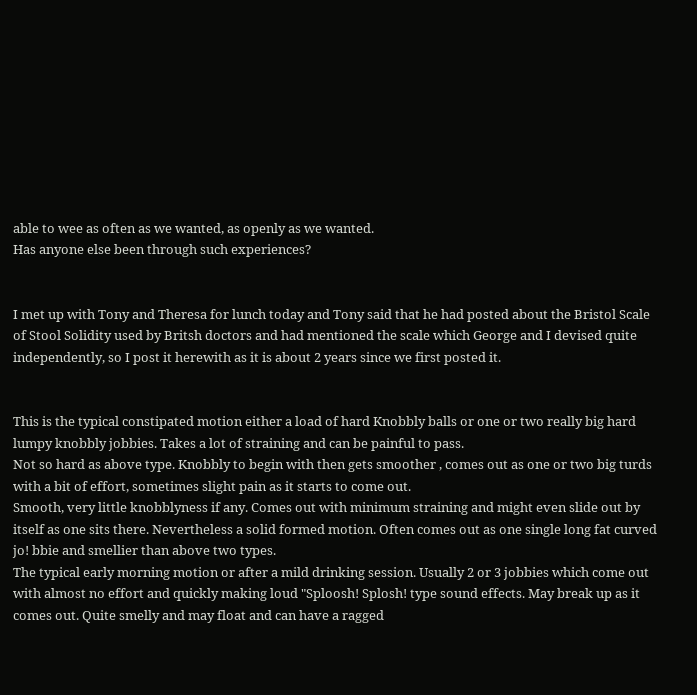able to wee as often as we wanted, as openly as we wanted.
Has anyone else been through such experiences?


I met up with Tony and Theresa for lunch today and Tony said that he had posted about the Bristol Scale of Stool Solidity used by Britsh doctors and had mentioned the scale which George and I devised quite independently, so I post it herewith as it is about 2 years since we first posted it.


This is the typical constipated motion either a load of hard Knobbly balls or one or two really big hard lumpy knobbly jobbies. Takes a lot of straining and can be painful to pass.
Not so hard as above type. Knobbly to begin with then gets smoother , comes out as one or two big turds with a bit of effort, sometimes slight pain as it starts to come out.
Smooth, very little knobblyness if any. Comes out with minimum straining and might even slide out by itself as one sits there. Nevertheless a solid formed motion. Often comes out as one single long fat curved jo! bbie and smellier than above two types.
The typical early morning motion or after a mild drinking session. Usually 2 or 3 jobbies which come out with almost no effort and quickly making loud "Sploosh! Splosh! type sound effects. May break up as it comes out. Quite smelly and may float and can have a ragged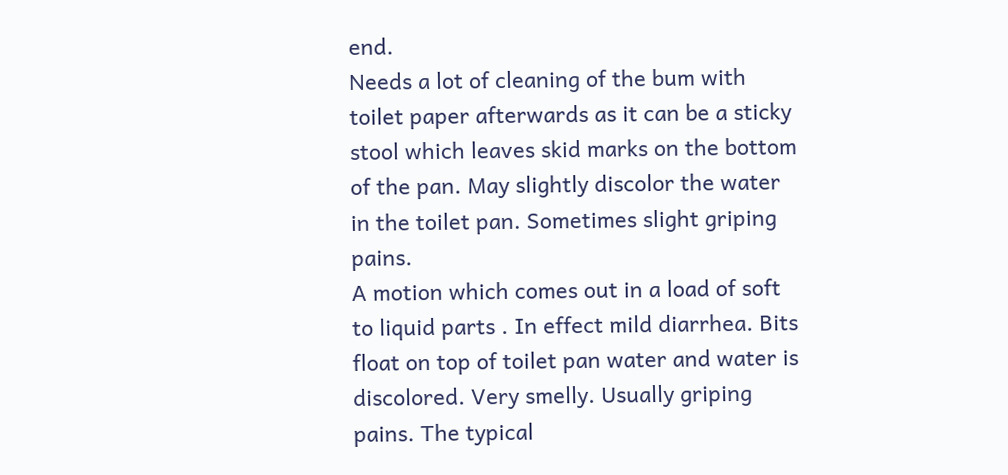end.
Needs a lot of cleaning of the bum with toilet paper afterwards as it can be a sticky stool which leaves skid marks on the bottom of the pan. May slightly discolor the water in the toilet pan. Sometimes slight griping pains.
A motion which comes out in a load of soft to liquid parts . In effect mild diarrhea. Bits float on top of toilet pan water and water is discolored. Very smelly. Usually griping pains. The typical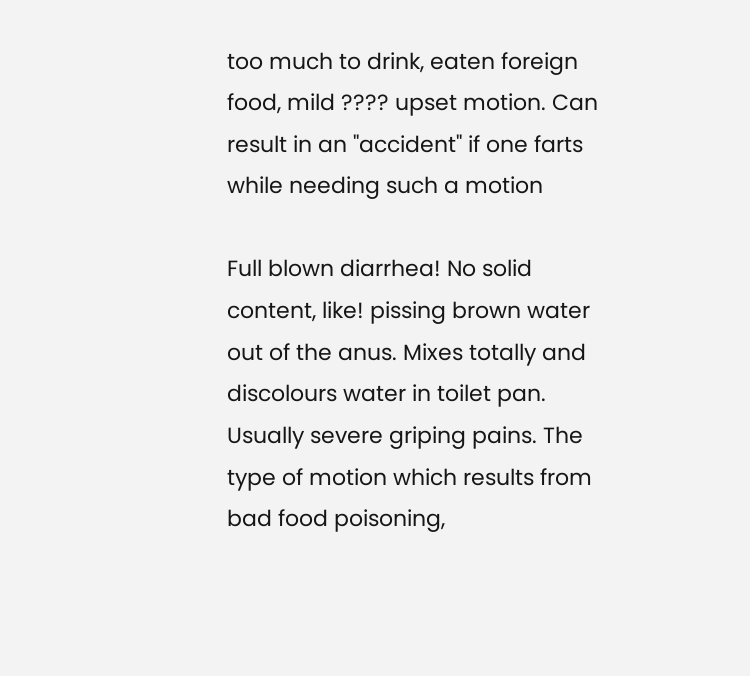too much to drink, eaten foreign food, mild ???? upset motion. Can result in an "accident" if one farts while needing such a motion

Full blown diarrhea! No solid content, like! pissing brown water out of the anus. Mixes totally and discolours water in toilet pan. Usually severe griping pains. The type of motion which results from bad food poisoning,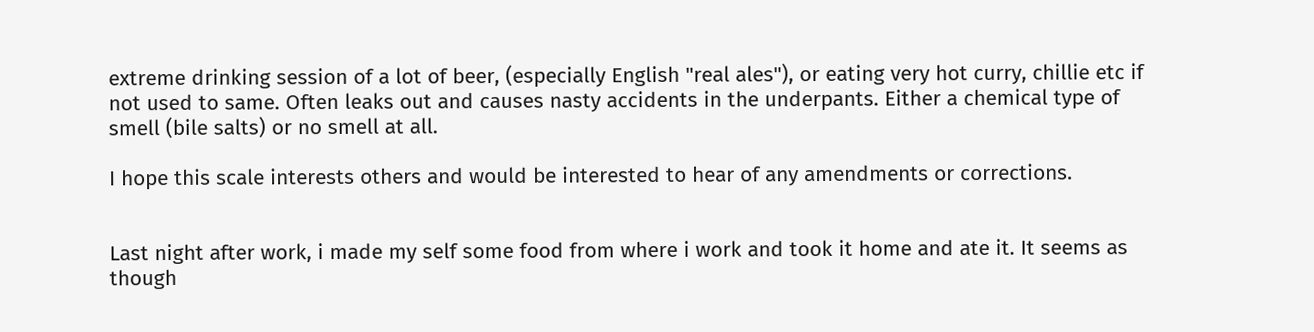extreme drinking session of a lot of beer, (especially English "real ales"), or eating very hot curry, chillie etc if not used to same. Often leaks out and causes nasty accidents in the underpants. Either a chemical type of smell (bile salts) or no smell at all.

I hope this scale interests others and would be interested to hear of any amendments or corrections.


Last night after work, i made my self some food from where i work and took it home and ate it. It seems as though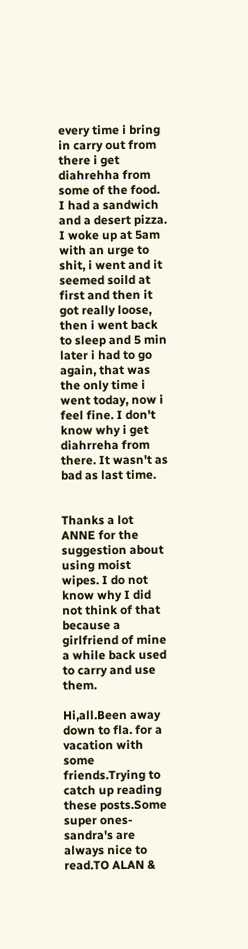every time i bring in carry out from there i get diahrehha from some of the food. I had a sandwich and a desert pizza. I woke up at 5am with an urge to shit, i went and it seemed soild at first and then it got really loose, then i went back to sleep and 5 min later i had to go again, that was the only time i went today, now i feel fine. I don't know why i get diahrreha from there. It wasn't as bad as last time.


Thanks a lot ANNE for the suggestion about using moist wipes. I do not know why I did not think of that because a girlfriend of mine a while back used to carry and use them.

Hi,all.Been away down to fla. for a vacation with some friends.Trying to catch up reading these posts.Some super ones-sandra's are always nice to read.TO ALAN &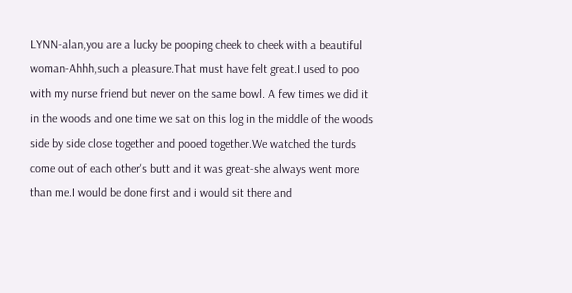LYNN-alan,you are a lucky be pooping cheek to cheek with a beautiful woman-Ahhh,such a pleasure.That must have felt great.I used to poo with my nurse friend but never on the same bowl. A few times we did it in the woods and one time we sat on this log in the middle of the woods side by side close together and pooed together.We watched the turds come out of each other's butt and it was great-she always went more than me.I would be done first and i would sit there and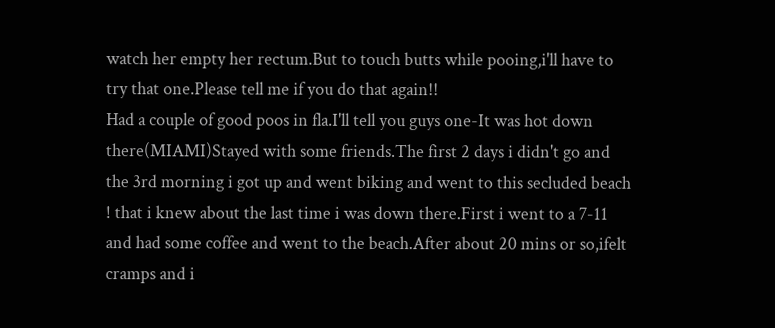watch her empty her rectum.But to touch butts while pooing,i'll have to try that one.Please tell me if you do that again!!
Had a couple of good poos in fla.I'll tell you guys one-It was hot down there(MIAMI)Stayed with some friends.The first 2 days i didn't go and the 3rd morning i got up and went biking and went to this secluded beach ! that i knew about the last time i was down there.First i went to a 7-11 and had some coffee and went to the beach.After about 20 mins or so,ifelt cramps and i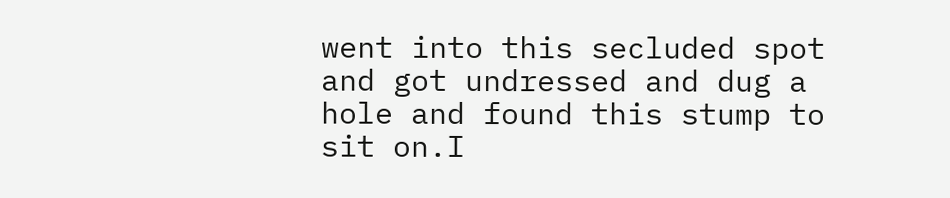went into this secluded spot and got undressed and dug a hole and found this stump to sit on.I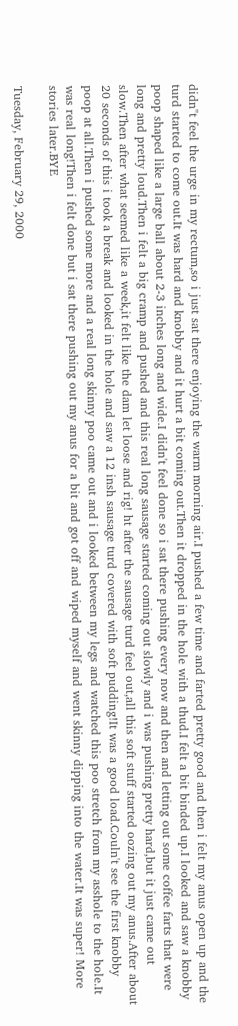didn"t feel the urge in my rectum,so i just sat there enjoying the warm morning air.I pushed a few time and farted pretty good and then i felt my anus open up and the turd started to come out.It was hard and knobby and it hurt a bit coming out.Then it dropped in the hole with a thud.I felt a bit binded up.I looked and saw a knobby poop shaped like a large ball about 2-3 inches long and wide.I didn't feel done so i sat there pushing every now and then and letting out some coffee farts that were long and pretty loud.Then i felt a big cramp and pushed and this real long sausage started coming out slowly and i was pushing pretty hard,but it just came out slow.Then after what seemed like a week,it felt like the dam let loose and rig! ht after the sausage turd feel out,all this soft stuff started oozing out my anus.After about 20 seconds of this i took a break and looked in the hole and saw a 12 insh sausage turd covered with soft pudding!It was a good load.Couln't see the first knobby poop at all.Then i pushed some more and a real long skinny poo came out and i looked between my legs and watched this poo stretch from my asshole to the hole.It was real long!Then i felt done but i sat there pushing out my anus for a bit and got off and wiped myself and went skinny dipping into the water.It was super! More stories later.BYE

Tuesday, February 29, 2000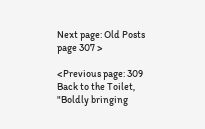Next page: Old Posts page 307 >

<Previous page: 309
Back to the Toilet, "Boldly bringing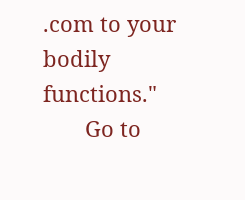.com to your bodily functions."
       Go to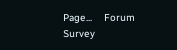Page...    Forum       Survey